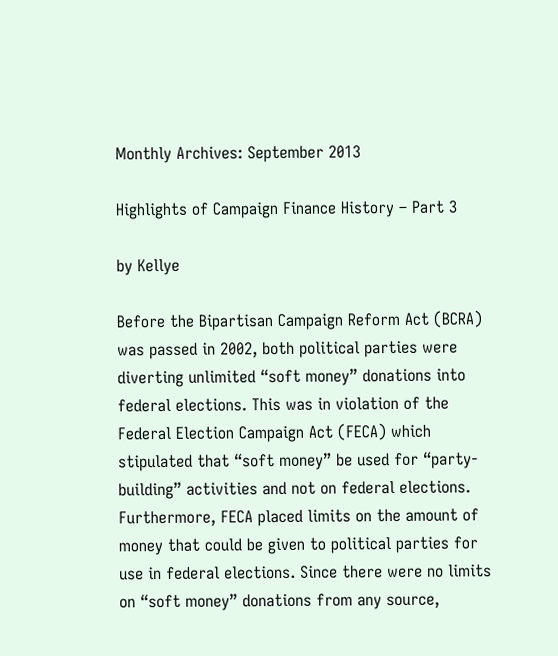Monthly Archives: September 2013

Highlights of Campaign Finance History – Part 3

by Kellye

Before the Bipartisan Campaign Reform Act (BCRA) was passed in 2002, both political parties were diverting unlimited “soft money” donations into federal elections. This was in violation of the Federal Election Campaign Act (FECA) which stipulated that “soft money” be used for “party-building” activities and not on federal elections. Furthermore, FECA placed limits on the amount of money that could be given to political parties for use in federal elections. Since there were no limits on “soft money” donations from any source,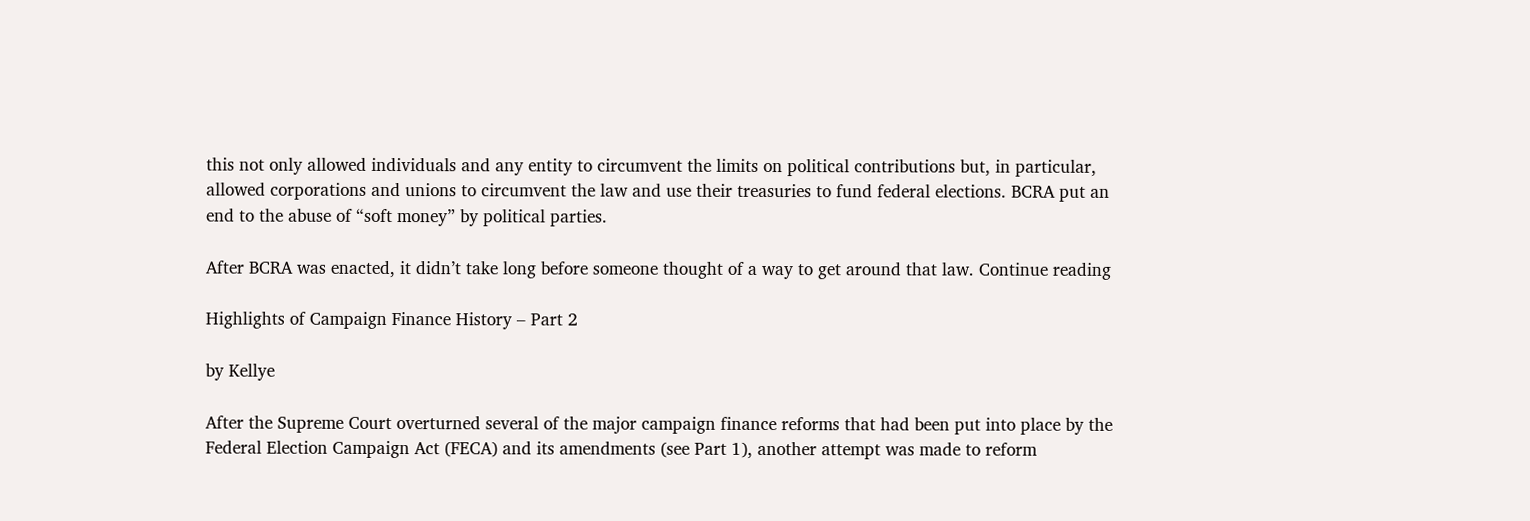this not only allowed individuals and any entity to circumvent the limits on political contributions but, in particular, allowed corporations and unions to circumvent the law and use their treasuries to fund federal elections. BCRA put an end to the abuse of “soft money” by political parties.

After BCRA was enacted, it didn’t take long before someone thought of a way to get around that law. Continue reading

Highlights of Campaign Finance History – Part 2

by Kellye

After the Supreme Court overturned several of the major campaign finance reforms that had been put into place by the Federal Election Campaign Act (FECA) and its amendments (see Part 1), another attempt was made to reform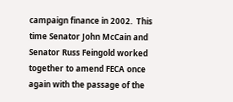campaign finance in 2002.  This time Senator John McCain and Senator Russ Feingold worked together to amend FECA once again with the passage of the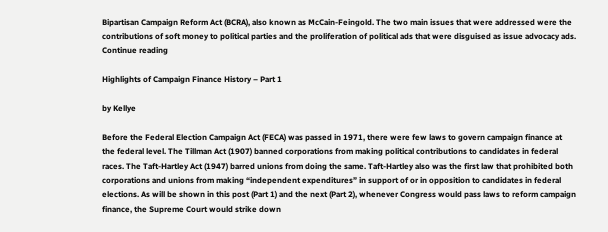Bipartisan Campaign Reform Act (BCRA), also known as McCain-Feingold. The two main issues that were addressed were the contributions of soft money to political parties and the proliferation of political ads that were disguised as issue advocacy ads. Continue reading

Highlights of Campaign Finance History – Part 1

by Kellye

Before the Federal Election Campaign Act (FECA) was passed in 1971, there were few laws to govern campaign finance at the federal level. The Tillman Act (1907) banned corporations from making political contributions to candidates in federal races. The Taft-Hartley Act (1947) barred unions from doing the same. Taft-Hartley also was the first law that prohibited both corporations and unions from making “independent expenditures” in support of or in opposition to candidates in federal elections. As will be shown in this post (Part 1) and the next (Part 2), whenever Congress would pass laws to reform campaign finance, the Supreme Court would strike down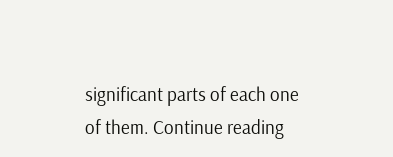significant parts of each one of them. Continue reading